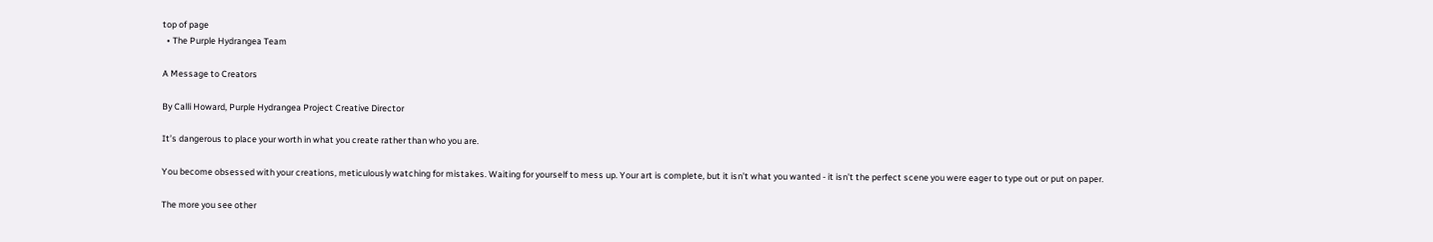top of page
  • The Purple Hydrangea Team

A Message to Creators

By Calli Howard, Purple Hydrangea Project Creative Director

It’s dangerous to place your worth in what you create rather than who you are.

You become obsessed with your creations, meticulously watching for mistakes. Waiting for yourself to mess up. Your art is complete, but it isn’t what you wanted - it isn’t the perfect scene you were eager to type out or put on paper.

The more you see other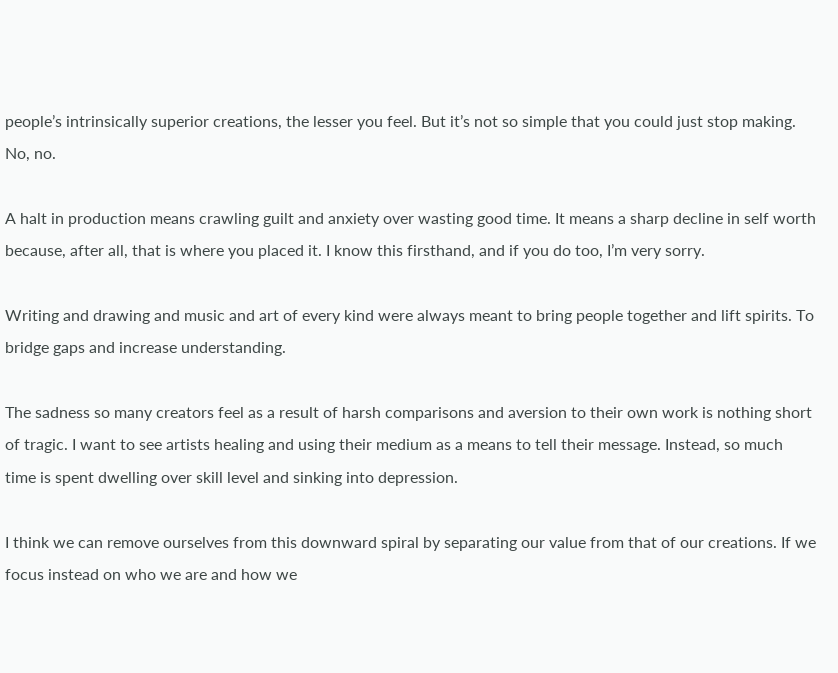people’s intrinsically superior creations, the lesser you feel. But it’s not so simple that you could just stop making. No, no.

A halt in production means crawling guilt and anxiety over wasting good time. It means a sharp decline in self worth because, after all, that is where you placed it. I know this firsthand, and if you do too, I’m very sorry.

Writing and drawing and music and art of every kind were always meant to bring people together and lift spirits. To bridge gaps and increase understanding.

The sadness so many creators feel as a result of harsh comparisons and aversion to their own work is nothing short of tragic. I want to see artists healing and using their medium as a means to tell their message. Instead, so much time is spent dwelling over skill level and sinking into depression.

I think we can remove ourselves from this downward spiral by separating our value from that of our creations. If we focus instead on who we are and how we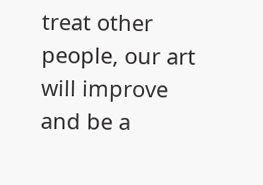treat other people, our art will improve and be a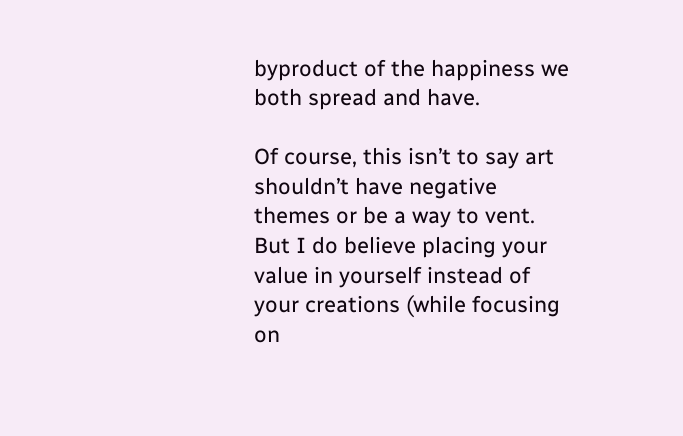byproduct of the happiness we both spread and have.

Of course, this isn’t to say art shouldn’t have negative themes or be a way to vent. But I do believe placing your value in yourself instead of your creations (while focusing on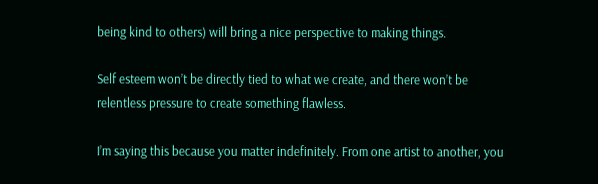being kind to others) will bring a nice perspective to making things.

Self esteem won’t be directly tied to what we create, and there won’t be relentless pressure to create something flawless.

I’m saying this because you matter indefinitely. From one artist to another, you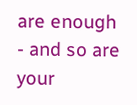are enough - and so are your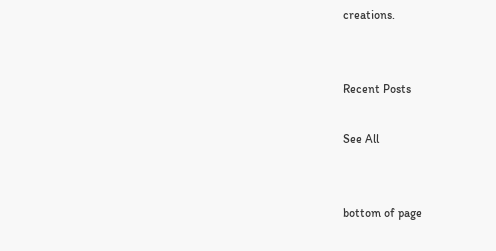creations.


Recent Posts

See All


bottom of page